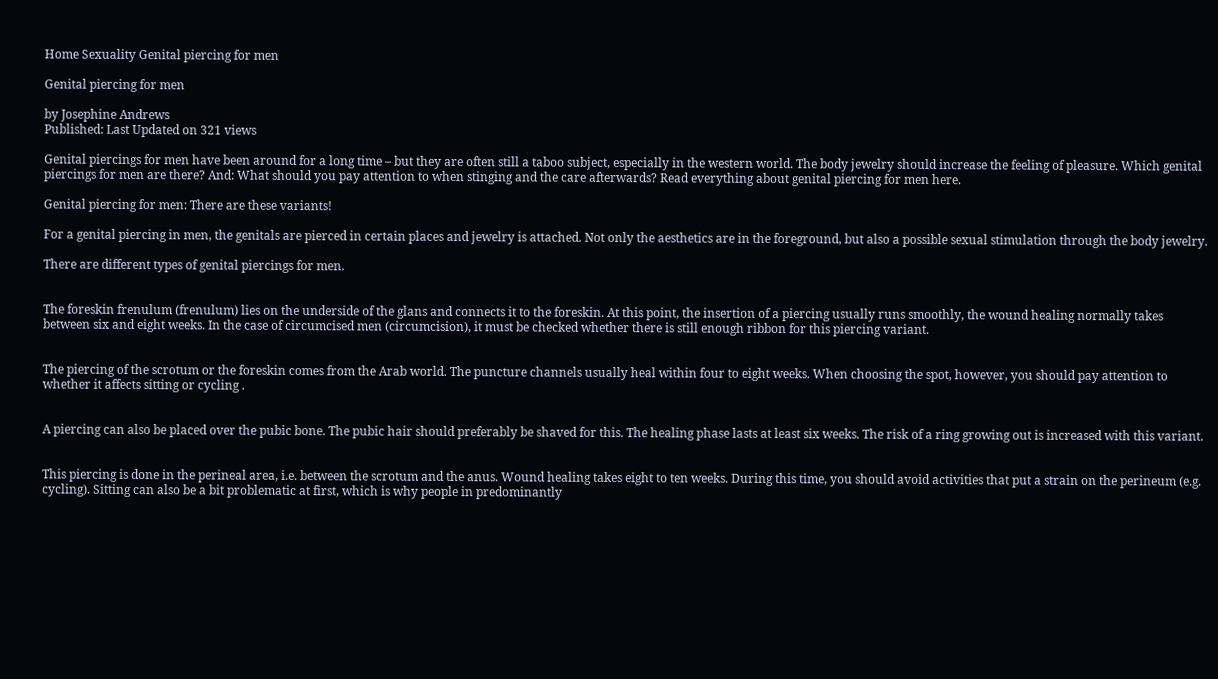Home Sexuality Genital piercing for men

Genital piercing for men

by Josephine Andrews
Published: Last Updated on 321 views

Genital piercings for men have been around for a long time – but they are often still a taboo subject, especially in the western world. The body jewelry should increase the feeling of pleasure. Which genital piercings for men are there? And: What should you pay attention to when stinging and the care afterwards? Read everything about genital piercing for men here.

Genital piercing for men: There are these variants!

For a genital piercing in men, the genitals are pierced in certain places and jewelry is attached. Not only the aesthetics are in the foreground, but also a possible sexual stimulation through the body jewelry.

There are different types of genital piercings for men.


The foreskin frenulum (frenulum) lies on the underside of the glans and connects it to the foreskin. At this point, the insertion of a piercing usually runs smoothly, the wound healing normally takes between six and eight weeks. In the case of circumcised men (circumcision), it must be checked whether there is still enough ribbon for this piercing variant.


The piercing of the scrotum or the foreskin comes from the Arab world. The puncture channels usually heal within four to eight weeks. When choosing the spot, however, you should pay attention to whether it affects sitting or cycling .


A piercing can also be placed over the pubic bone. The pubic hair should preferably be shaved for this. The healing phase lasts at least six weeks. The risk of a ring growing out is increased with this variant.


This piercing is done in the perineal area, i.e. between the scrotum and the anus. Wound healing takes eight to ten weeks. During this time, you should avoid activities that put a strain on the perineum (e.g. cycling). Sitting can also be a bit problematic at first, which is why people in predominantly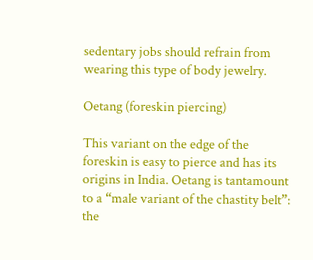sedentary jobs should refrain from wearing this type of body jewelry.

Oetang (foreskin piercing)

This variant on the edge of the foreskin is easy to pierce and has its origins in India. Oetang is tantamount to a “male variant of the chastity belt”: the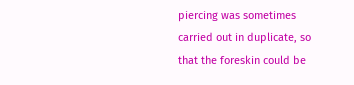piercing was sometimes carried out in duplicate, so that the foreskin could be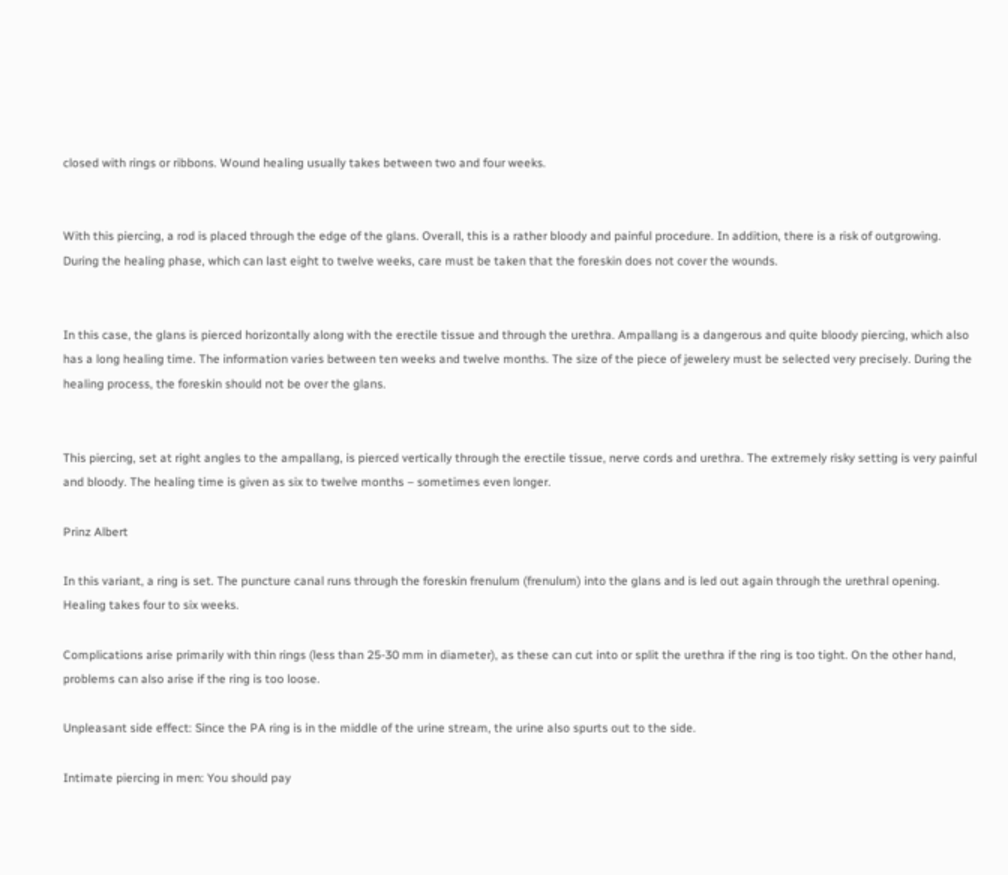closed with rings or ribbons. Wound healing usually takes between two and four weeks.


With this piercing, a rod is placed through the edge of the glans. Overall, this is a rather bloody and painful procedure. In addition, there is a risk of outgrowing. During the healing phase, which can last eight to twelve weeks, care must be taken that the foreskin does not cover the wounds.


In this case, the glans is pierced horizontally along with the erectile tissue and through the urethra. Ampallang is a dangerous and quite bloody piercing, which also has a long healing time. The information varies between ten weeks and twelve months. The size of the piece of jewelery must be selected very precisely. During the healing process, the foreskin should not be over the glans.


This piercing, set at right angles to the ampallang, is pierced vertically through the erectile tissue, nerve cords and urethra. The extremely risky setting is very painful and bloody. The healing time is given as six to twelve months – sometimes even longer.

Prinz Albert

In this variant, a ring is set. The puncture canal runs through the foreskin frenulum (frenulum) into the glans and is led out again through the urethral opening. Healing takes four to six weeks.

Complications arise primarily with thin rings (less than 25-30 mm in diameter), as these can cut into or split the urethra if the ring is too tight. On the other hand, problems can also arise if the ring is too loose.

Unpleasant side effect: Since the PA ring is in the middle of the urine stream, the urine also spurts out to the side.

Intimate piercing in men: You should pay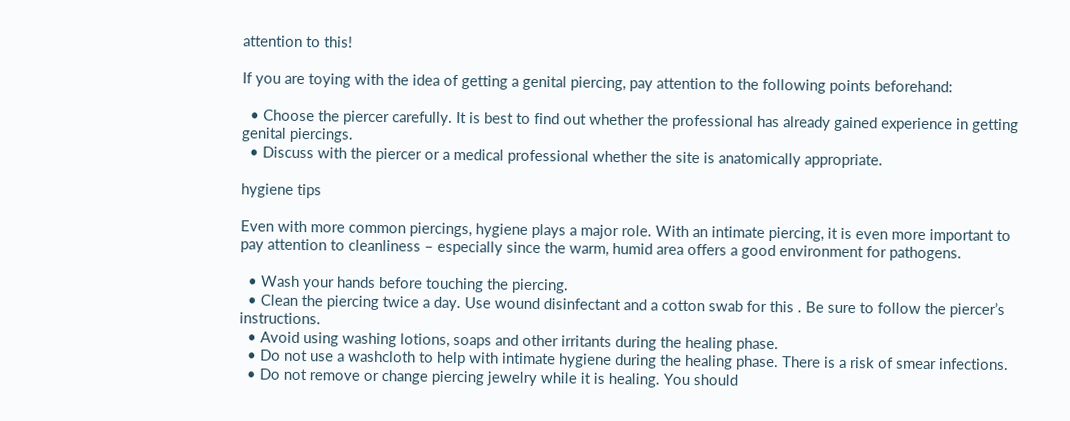attention to this!

If you are toying with the idea of getting a genital piercing, pay attention to the following points beforehand:

  • Choose the piercer carefully. It is best to find out whether the professional has already gained experience in getting genital piercings.
  • Discuss with the piercer or a medical professional whether the site is anatomically appropriate.

hygiene tips

Even with more common piercings, hygiene plays a major role. With an intimate piercing, it is even more important to pay attention to cleanliness – especially since the warm, humid area offers a good environment for pathogens.

  • Wash your hands before touching the piercing.
  • Clean the piercing twice a day. Use wound disinfectant and a cotton swab for this . Be sure to follow the piercer’s instructions.
  • Avoid using washing lotions, soaps and other irritants during the healing phase.
  • Do not use a washcloth to help with intimate hygiene during the healing phase. There is a risk of smear infections.
  • Do not remove or change piercing jewelry while it is healing. You should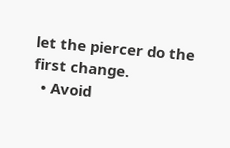let the piercer do the first change.
  • Avoid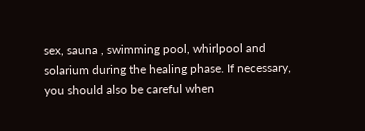sex, sauna , swimming pool, whirlpool and solarium during the healing phase. If necessary, you should also be careful when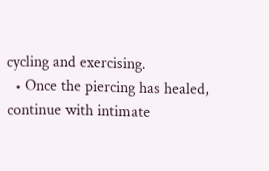cycling and exercising.
  • Once the piercing has healed, continue with intimate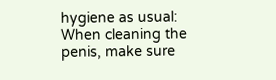hygiene as usual: When cleaning the penis, make sure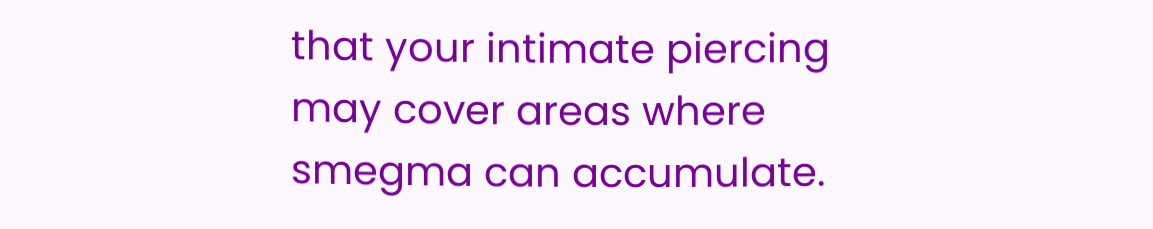that your intimate piercing may cover areas where smegma can accumulate.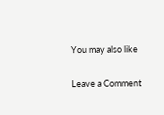You may also like

Leave a Comment